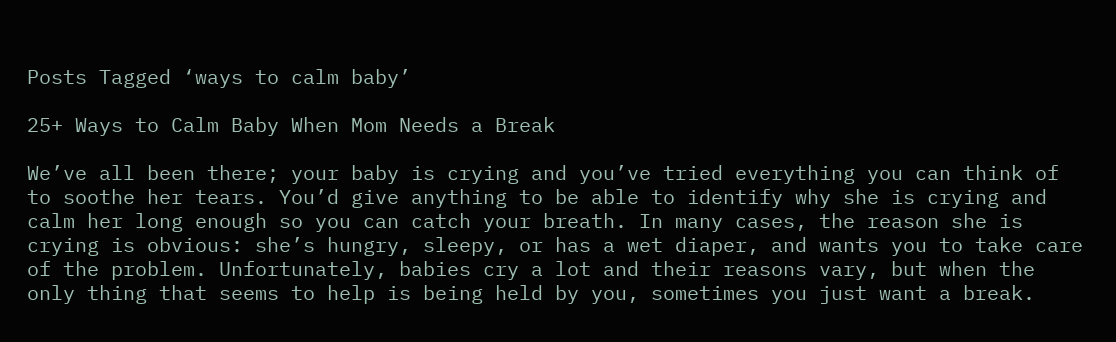Posts Tagged ‘ways to calm baby’

25+ Ways to Calm Baby When Mom Needs a Break

We’ve all been there; your baby is crying and you’ve tried everything you can think of to soothe her tears. You’d give anything to be able to identify why she is crying and calm her long enough so you can catch your breath. In many cases, the reason she is crying is obvious: she’s hungry, sleepy, or has a wet diaper, and wants you to take care of the problem. Unfortunately, babies cry a lot and their reasons vary, but when the only thing that seems to help is being held by you, sometimes you just want a break.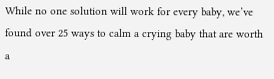While no one solution will work for every baby, we’ve found over 25 ways to calm a crying baby that are worth a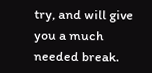try, and will give you a much needed break.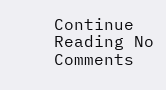Continue Reading No Comments